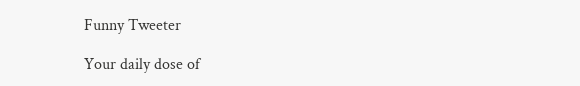Funny Tweeter

Your daily dose of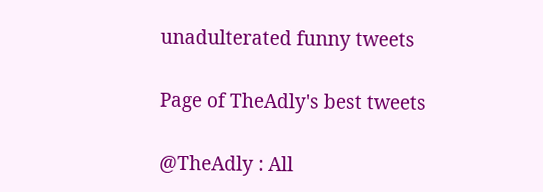unadulterated funny tweets

Page of TheAdly's best tweets

@TheAdly : All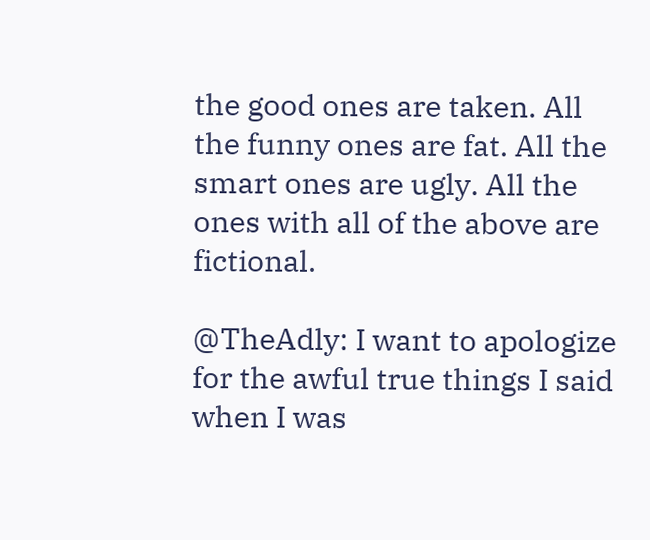the good ones are taken. All the funny ones are fat. All the smart ones are ugly. All the ones with all of the above are fictional.

@TheAdly: I want to apologize for the awful true things I said when I was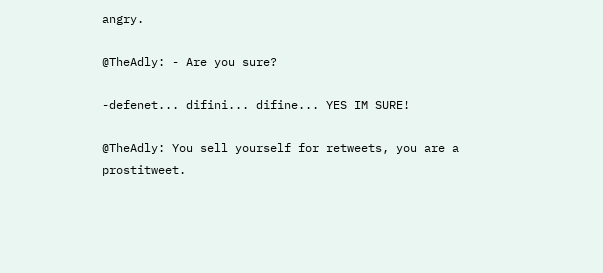angry.

@TheAdly: - Are you sure?

-defenet... difini... difine... YES IM SURE!

@TheAdly: You sell yourself for retweets, you are a prostitweet.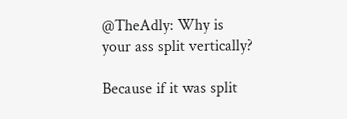@TheAdly: Why is your ass split vertically?

Because if it was split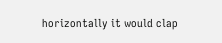horizontally it would clap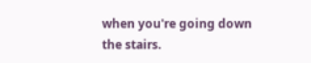when you're going down the stairs.